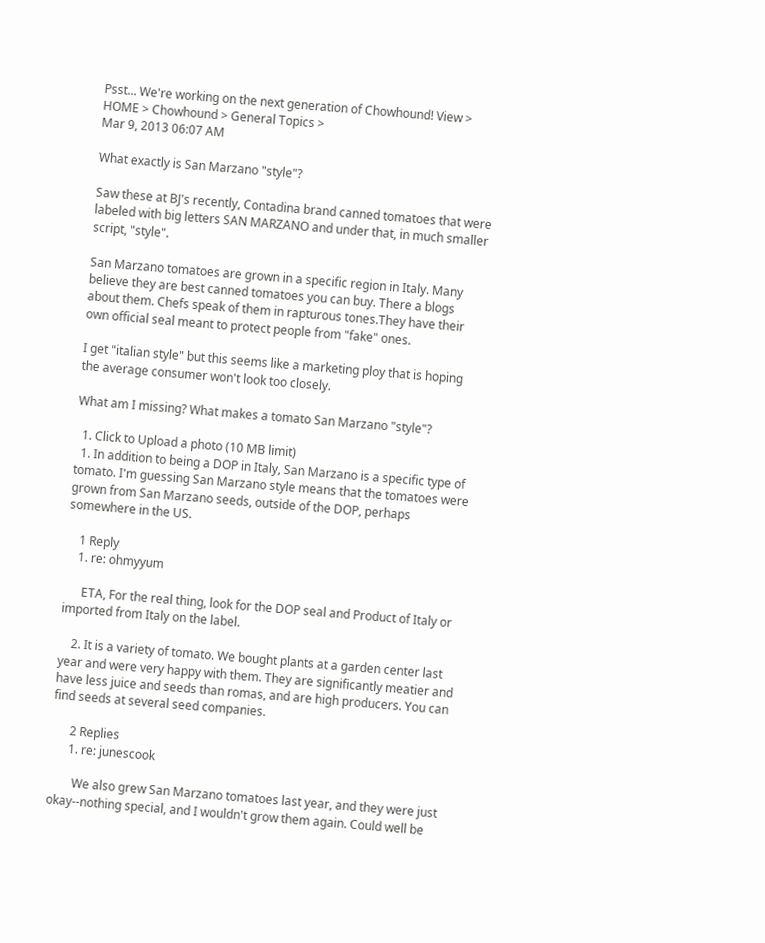Psst... We're working on the next generation of Chowhound! View >
HOME > Chowhound > General Topics >
Mar 9, 2013 06:07 AM

What exactly is San Marzano "style"?

Saw these at BJ's recently, Contadina brand canned tomatoes that were labeled with big letters SAN MARZANO and under that, in much smaller script, "style".

San Marzano tomatoes are grown in a specific region in Italy. Many believe they are best canned tomatoes you can buy. There a blogs about them. Chefs speak of them in rapturous tones.They have their own official seal meant to protect people from "fake" ones.

I get "italian style" but this seems like a marketing ploy that is hoping the average consumer won't look too closely.

What am I missing? What makes a tomato San Marzano "style"?

  1. Click to Upload a photo (10 MB limit)
  1. In addition to being a DOP in Italy, San Marzano is a specific type of tomato. I'm guessing San Marzano style means that the tomatoes were grown from San Marzano seeds, outside of the DOP, perhaps somewhere in the US.

    1 Reply
    1. re: ohmyyum

      ETA, For the real thing, look for the DOP seal and Product of Italy or imported from Italy on the label.

    2. It is a variety of tomato. We bought plants at a garden center last year and were very happy with them. They are significantly meatier and have less juice and seeds than romas, and are high producers. You can find seeds at several seed companies.

      2 Replies
      1. re: junescook

        We also grew San Marzano tomatoes last year, and they were just okay--nothing special, and I wouldn't grow them again. Could well be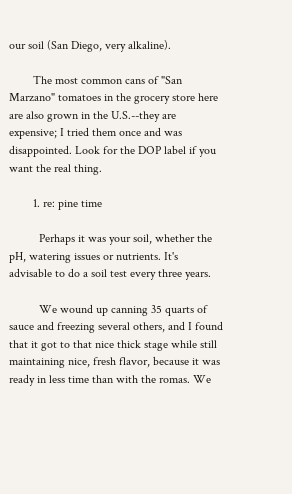our soil (San Diego, very alkaline).

        The most common cans of "San Marzano" tomatoes in the grocery store here are also grown in the U.S.--they are expensive; I tried them once and was disappointed. Look for the DOP label if you want the real thing.

        1. re: pine time

          Perhaps it was your soil, whether the pH, watering issues or nutrients. It's advisable to do a soil test every three years.

          We wound up canning 35 quarts of sauce and freezing several others, and I found that it got to that nice thick stage while still maintaining nice, fresh flavor, because it was ready in less time than with the romas. We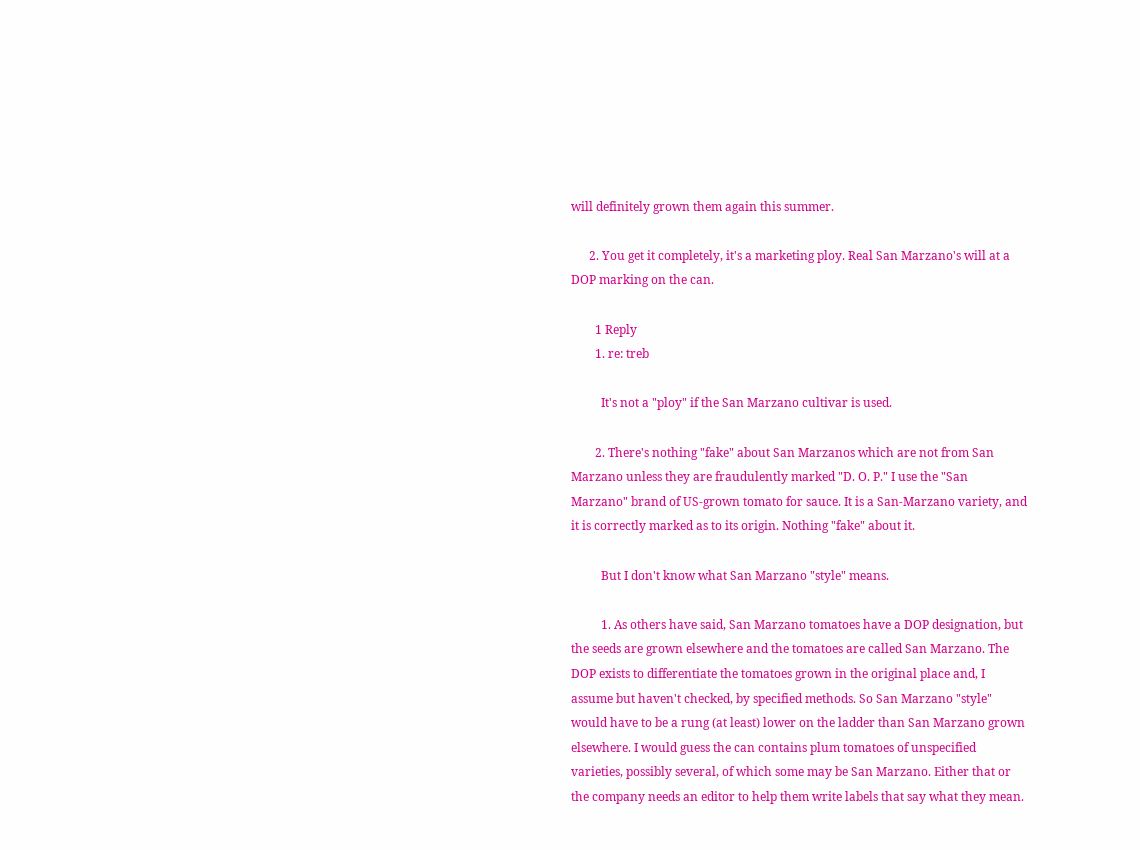will definitely grown them again this summer.

      2. You get it completely, it's a marketing ploy. Real San Marzano's will at a DOP marking on the can.

        1 Reply
        1. re: treb

          It's not a "ploy" if the San Marzano cultivar is used.

        2. There's nothing "fake" about San Marzanos which are not from San Marzano unless they are fraudulently marked "D. O. P." I use the "San Marzano" brand of US-grown tomato for sauce. It is a San-Marzano variety, and it is correctly marked as to its origin. Nothing "fake" about it.

          But I don't know what San Marzano "style" means.

          1. As others have said, San Marzano tomatoes have a DOP designation, but the seeds are grown elsewhere and the tomatoes are called San Marzano. The DOP exists to differentiate the tomatoes grown in the original place and, I assume but haven't checked, by specified methods. So San Marzano "style" would have to be a rung (at least) lower on the ladder than San Marzano grown elsewhere. I would guess the can contains plum tomatoes of unspecified varieties, possibly several, of which some may be San Marzano. Either that or the company needs an editor to help them write labels that say what they mean.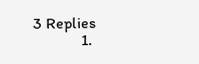3 Replies
            1.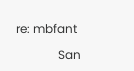re: mbfant

              San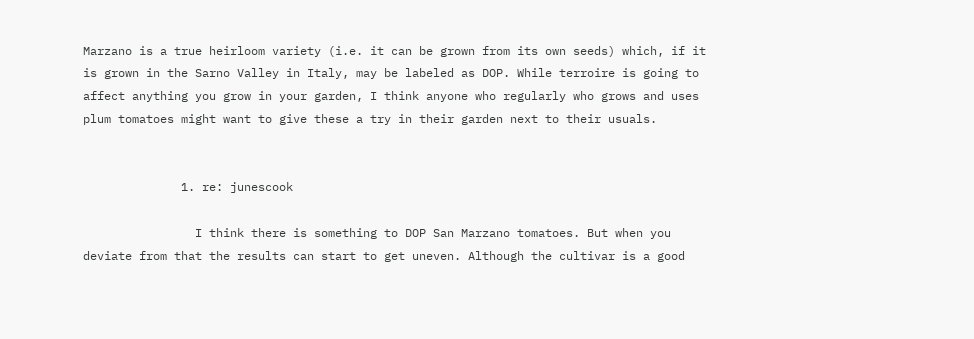Marzano is a true heirloom variety (i.e. it can be grown from its own seeds) which, if it is grown in the Sarno Valley in Italy, may be labeled as DOP. While terroire is going to affect anything you grow in your garden, I think anyone who regularly who grows and uses plum tomatoes might want to give these a try in their garden next to their usuals.


              1. re: junescook

                I think there is something to DOP San Marzano tomatoes. But when you deviate from that the results can start to get uneven. Although the cultivar is a good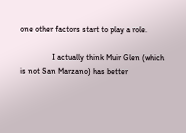one other factors start to play a role.

                I actually think Muir Glen (which is not San Marzano) has better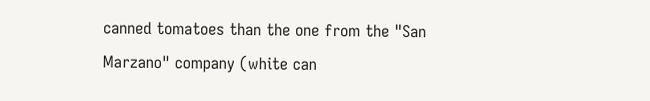canned tomatoes than the one from the "San Marzano" company (white can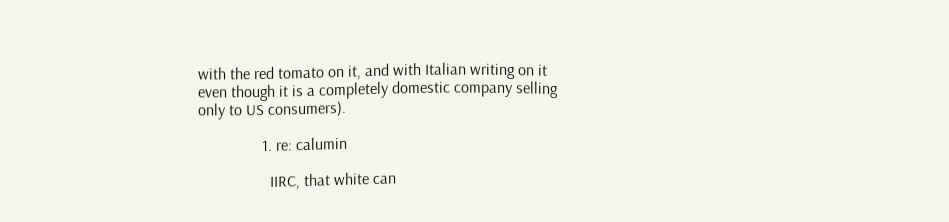with the red tomato on it, and with Italian writing on it even though it is a completely domestic company selling only to US consumers).

                1. re: calumin

                  IIRC, that white can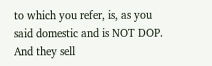to which you refer, is, as you said domestic and is NOT DOP. And they sell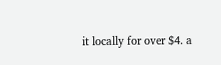it locally for over $4. a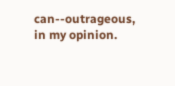can--outrageous, in my opinion.